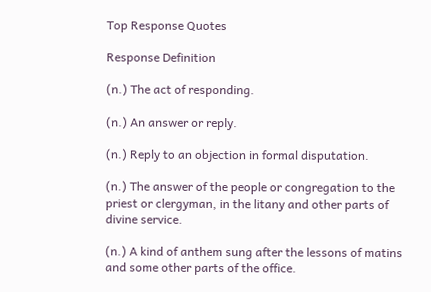Top Response Quotes

Response Definition

(n.) The act of responding.

(n.) An answer or reply.

(n.) Reply to an objection in formal disputation.

(n.) The answer of the people or congregation to the priest or clergyman, in the litany and other parts of divine service.

(n.) A kind of anthem sung after the lessons of matins and some other parts of the office.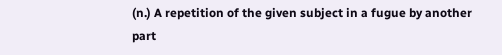(n.) A repetition of the given subject in a fugue by another part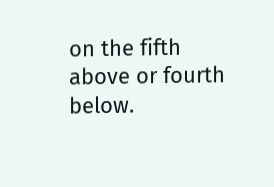on the fifth above or fourth below.